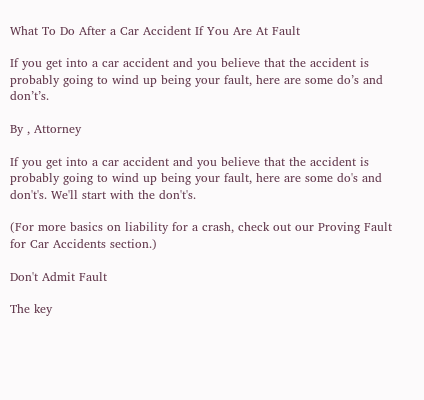What To Do After a Car Accident If You Are At Fault

If you get into a car accident and you believe that the accident is probably going to wind up being your fault, here are some do’s and don’t’s.

By , Attorney

If you get into a car accident and you believe that the accident is probably going to wind up being your fault, here are some do's and don't's. We'll start with the don't's.

(For more basics on liability for a crash, check out our Proving Fault for Car Accidents section.)

Don't Admit Fault

The key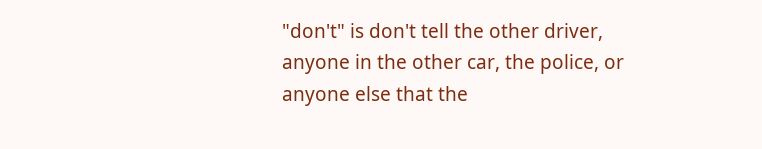"don't" is don't tell the other driver, anyone in the other car, the police, or anyone else that the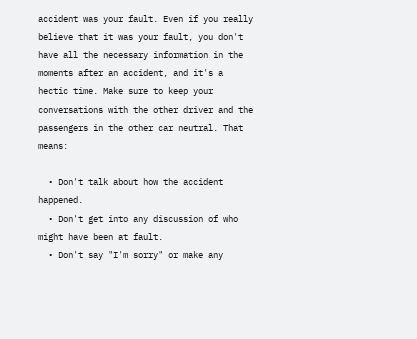accident was your fault. Even if you really believe that it was your fault, you don't have all the necessary information in the moments after an accident, and it's a hectic time. Make sure to keep your conversations with the other driver and the passengers in the other car neutral. That means:

  • Don't talk about how the accident happened.
  • Don't get into any discussion of who might have been at fault.
  • Don't say "I'm sorry" or make any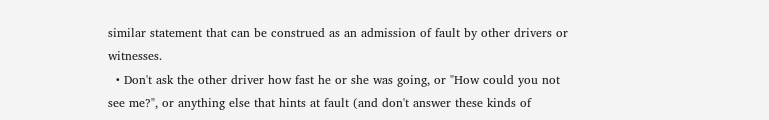similar statement that can be construed as an admission of fault by other drivers or witnesses.
  • Don't ask the other driver how fast he or she was going, or "How could you not see me?", or anything else that hints at fault (and don't answer these kinds of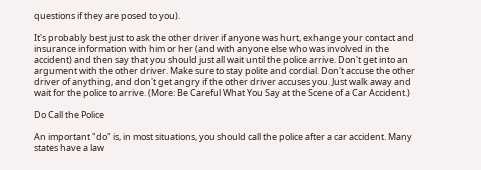questions if they are posed to you).

It's probably best just to ask the other driver if anyone was hurt, exhange your contact and insurance information with him or her (and with anyone else who was involved in the accident) and then say that you should just all wait until the police arrive. Don't get into an argument with the other driver. Make sure to stay polite and cordial. Don't accuse the other driver of anything, and don't get angry if the other driver accuses you. Just walk away and wait for the police to arrive. (More: Be Careful What You Say at the Scene of a Car Accident.)

Do Call the Police

An important "do" is, in most situations, you should call the police after a car accident. Many states have a law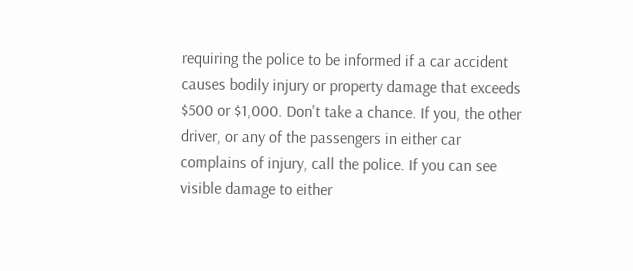requiring the police to be informed if a car accident causes bodily injury or property damage that exceeds $500 or $1,000. Don't take a chance. If you, the other driver, or any of the passengers in either car complains of injury, call the police. If you can see visible damage to either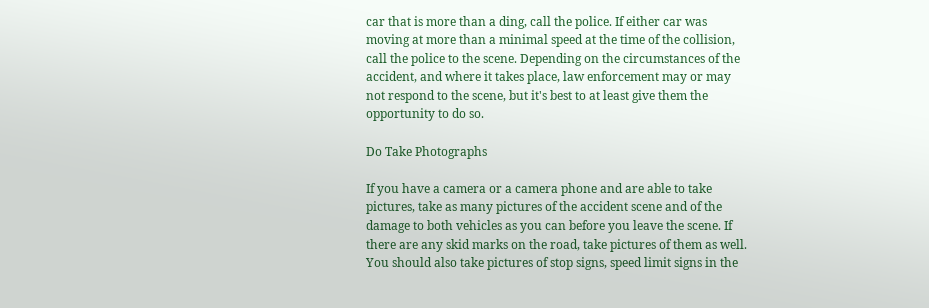car that is more than a ding, call the police. If either car was moving at more than a minimal speed at the time of the collision, call the police to the scene. Depending on the circumstances of the accident, and where it takes place, law enforcement may or may not respond to the scene, but it's best to at least give them the opportunity to do so.

Do Take Photographs

If you have a camera or a camera phone and are able to take pictures, take as many pictures of the accident scene and of the damage to both vehicles as you can before you leave the scene. If there are any skid marks on the road, take pictures of them as well. You should also take pictures of stop signs, speed limit signs in the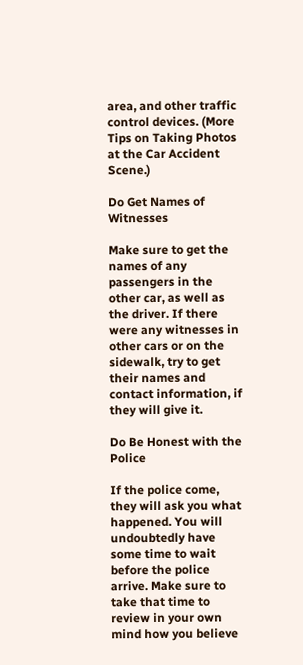area, and other traffic control devices. (More Tips on Taking Photos at the Car Accident Scene.)

Do Get Names of Witnesses

Make sure to get the names of any passengers in the other car, as well as the driver. If there were any witnesses in other cars or on the sidewalk, try to get their names and contact information, if they will give it.

Do Be Honest with the Police

If the police come, they will ask you what happened. You will undoubtedly have some time to wait before the police arrive. Make sure to take that time to review in your own mind how you believe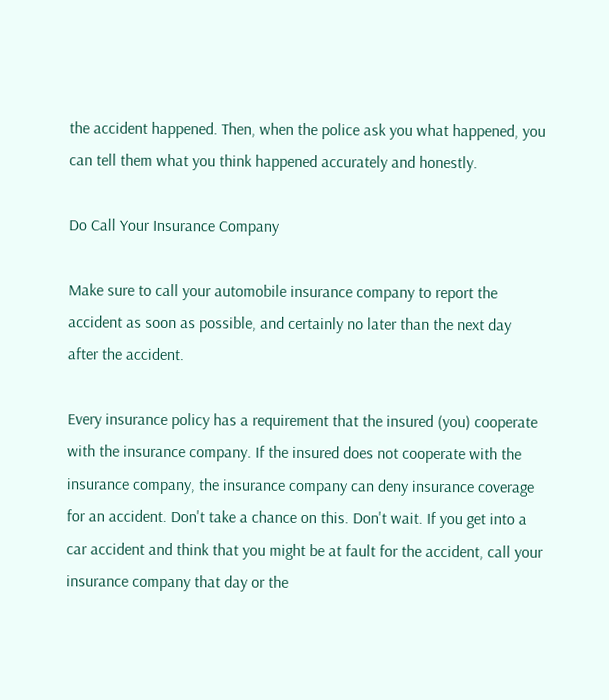the accident happened. Then, when the police ask you what happened, you can tell them what you think happened accurately and honestly.

Do Call Your Insurance Company

Make sure to call your automobile insurance company to report the accident as soon as possible, and certainly no later than the next day after the accident.

Every insurance policy has a requirement that the insured (you) cooperate with the insurance company. If the insured does not cooperate with the insurance company, the insurance company can deny insurance coverage for an accident. Don't take a chance on this. Don't wait. If you get into a car accident and think that you might be at fault for the accident, call your insurance company that day or the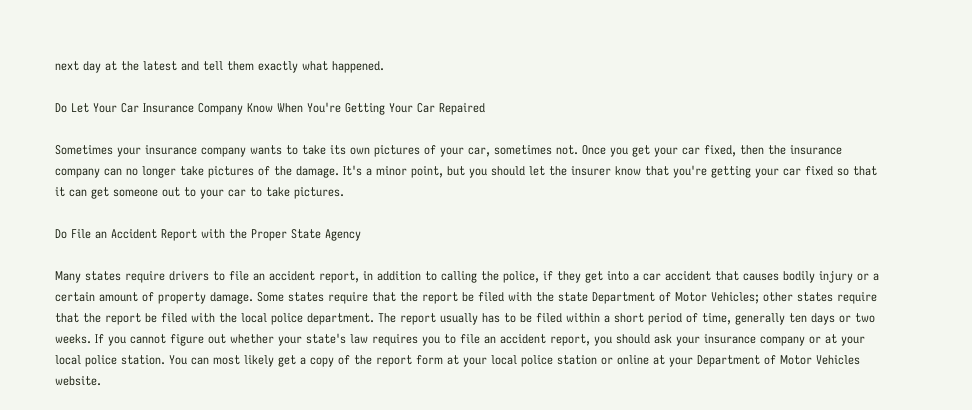next day at the latest and tell them exactly what happened.

Do Let Your Car Insurance Company Know When You're Getting Your Car Repaired

Sometimes your insurance company wants to take its own pictures of your car, sometimes not. Once you get your car fixed, then the insurance company can no longer take pictures of the damage. It's a minor point, but you should let the insurer know that you're getting your car fixed so that it can get someone out to your car to take pictures.

Do File an Accident Report with the Proper State Agency

Many states require drivers to file an accident report, in addition to calling the police, if they get into a car accident that causes bodily injury or a certain amount of property damage. Some states require that the report be filed with the state Department of Motor Vehicles; other states require that the report be filed with the local police department. The report usually has to be filed within a short period of time, generally ten days or two weeks. If you cannot figure out whether your state's law requires you to file an accident report, you should ask your insurance company or at your local police station. You can most likely get a copy of the report form at your local police station or online at your Department of Motor Vehicles website.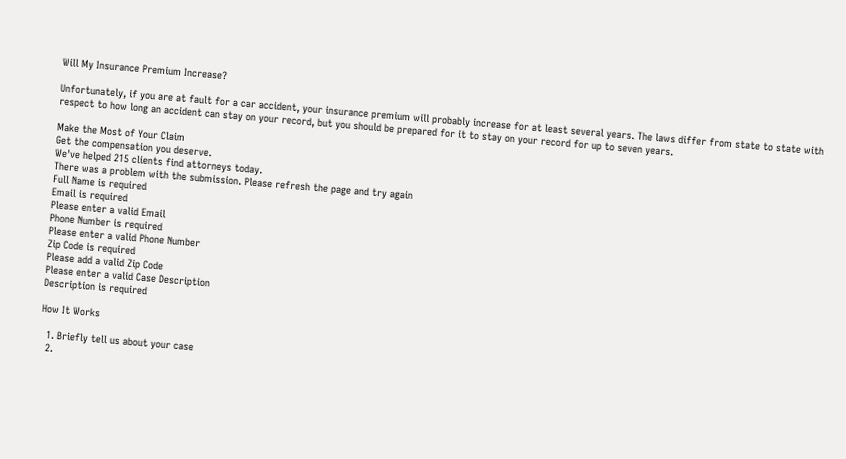Will My Insurance Premium Increase?

Unfortunately, if you are at fault for a car accident, your insurance premium will probably increase for at least several years. The laws differ from state to state with respect to how long an accident can stay on your record, but you should be prepared for it to stay on your record for up to seven years.

Make the Most of Your Claim
Get the compensation you deserve.
We've helped 215 clients find attorneys today.
There was a problem with the submission. Please refresh the page and try again
Full Name is required
Email is required
Please enter a valid Email
Phone Number is required
Please enter a valid Phone Number
Zip Code is required
Please add a valid Zip Code
Please enter a valid Case Description
Description is required

How It Works

  1. Briefly tell us about your case
  2.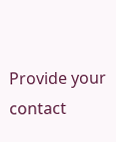Provide your contact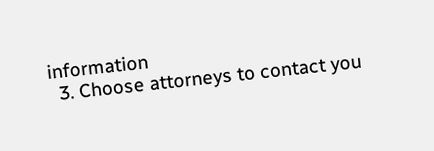information
  3. Choose attorneys to contact you